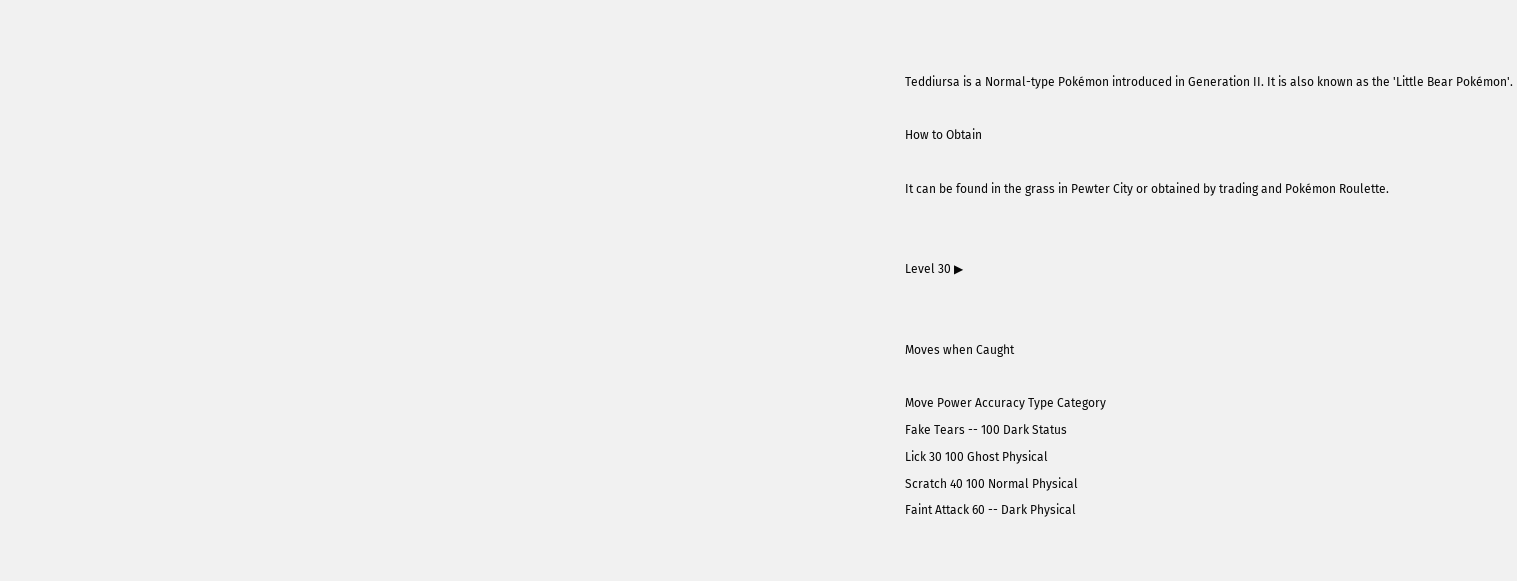Teddiursa is a Normal-type Pokémon introduced in Generation II. It is also known as the 'Little Bear Pokémon'.

How to Obtain

It can be found in the grass in Pewter City or obtained by trading and Pokémon Roulette.


Level 30 ▶


Moves when Caught

Move Power Accuracy Type Category
Fake Tears -- 100 Dark Status
Lick 30 100 Ghost Physical
Scratch 40 100 Normal Physical
Faint Attack 60 -- Dark Physical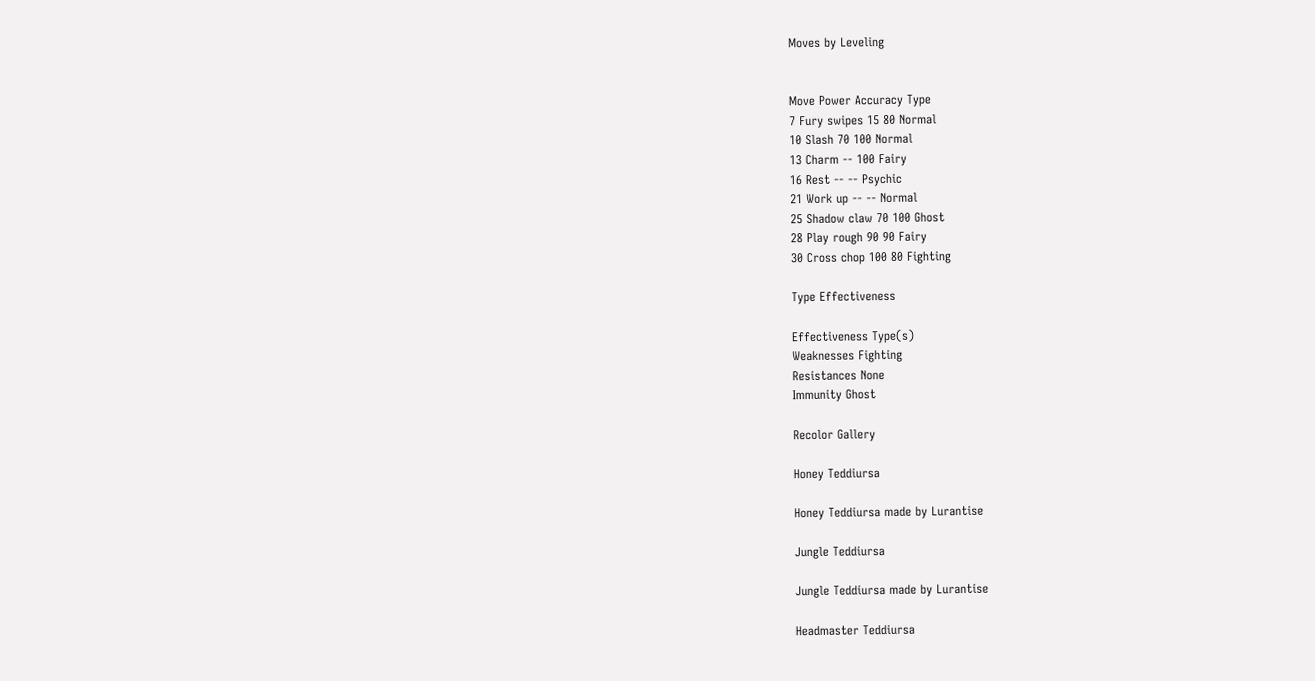Moves by Leveling


Move Power Accuracy Type
7 Fury swipes 15 80 Normal
10 Slash 70 100 Normal
13 Charm -- 100 Fairy
16 Rest -- -- Psychic
21 Work up -- -- Normal
25 Shadow claw 70 100 Ghost
28 Play rough 90 90 Fairy
30 Cross chop 100 80 Fighting

Type Effectiveness

Effectiveness Type(s)
Weaknesses Fighting
Resistances None
Immunity Ghost

Recolor Gallery

Honey Teddiursa

Honey Teddiursa made by Lurantise

Jungle Teddiursa

Jungle Teddiursa made by Lurantise

Headmaster Teddiursa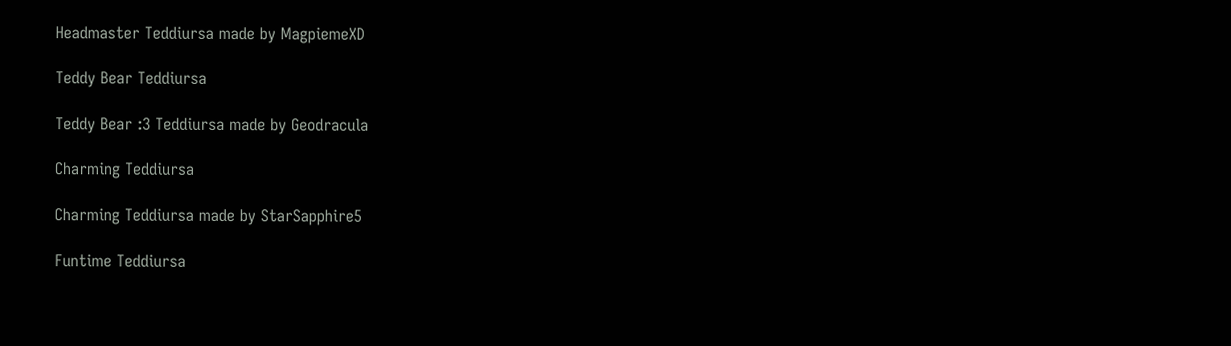Headmaster Teddiursa made by MagpiemeXD

Teddy Bear Teddiursa

Teddy Bear :3 Teddiursa made by Geodracula

Charming Teddiursa

Charming Teddiursa made by StarSapphire5

Funtime Teddiursa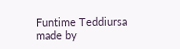Funtime Teddiursa made by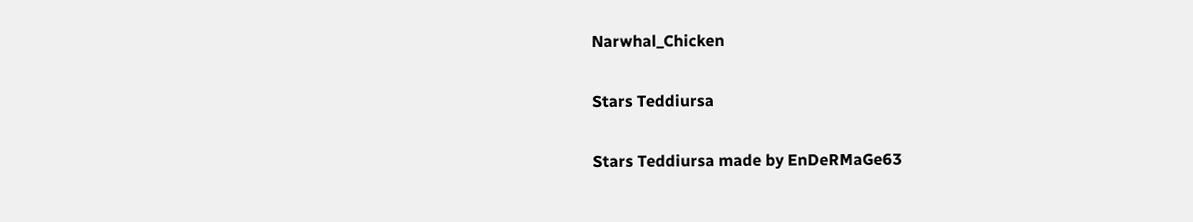Narwhal_Chicken

Stars Teddiursa

Stars Teddiursa made by EnDeRMaGe63